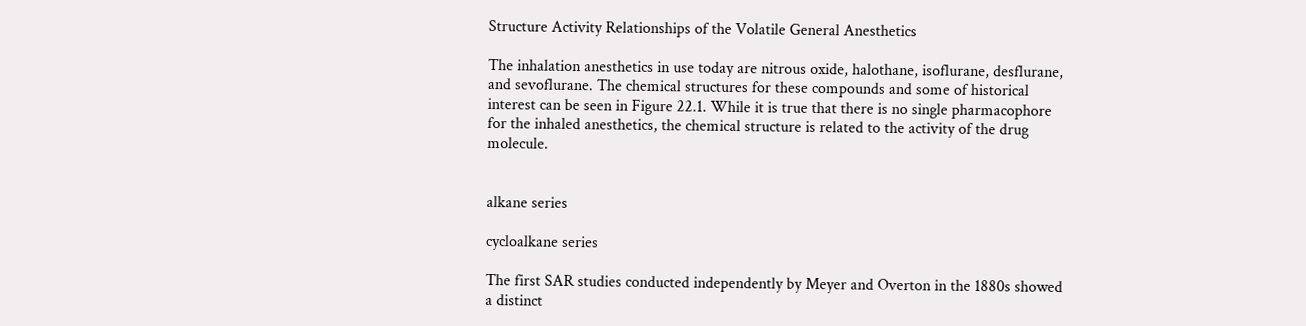Structure Activity Relationships of the Volatile General Anesthetics

The inhalation anesthetics in use today are nitrous oxide, halothane, isoflurane, desflurane, and sevoflurane. The chemical structures for these compounds and some of historical interest can be seen in Figure 22.1. While it is true that there is no single pharmacophore for the inhaled anesthetics, the chemical structure is related to the activity of the drug molecule.


alkane series

cycloalkane series

The first SAR studies conducted independently by Meyer and Overton in the 1880s showed a distinct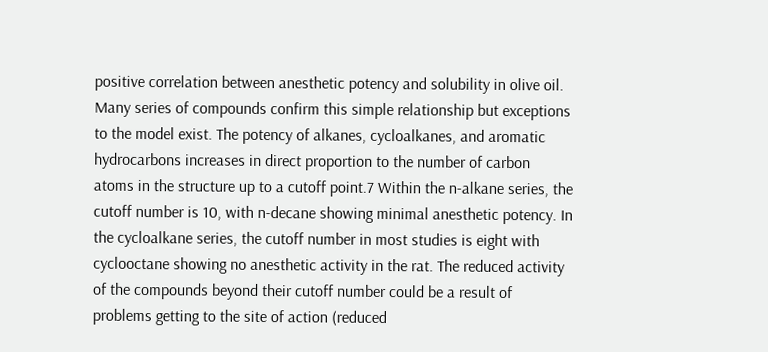positive correlation between anesthetic potency and solubility in olive oil. Many series of compounds confirm this simple relationship but exceptions to the model exist. The potency of alkanes, cycloalkanes, and aromatic hydrocarbons increases in direct proportion to the number of carbon atoms in the structure up to a cutoff point.7 Within the n-alkane series, the cutoff number is 10, with n-decane showing minimal anesthetic potency. In the cycloalkane series, the cutoff number in most studies is eight with cyclooctane showing no anesthetic activity in the rat. The reduced activity of the compounds beyond their cutoff number could be a result of problems getting to the site of action (reduced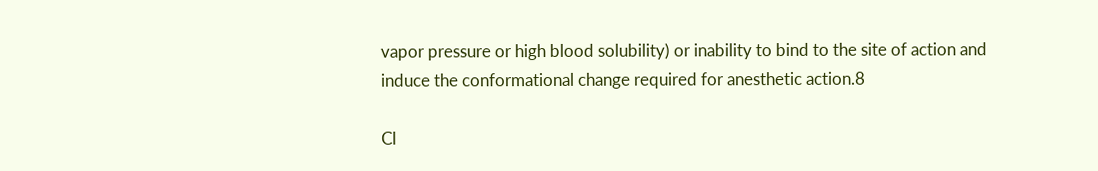vapor pressure or high blood solubility) or inability to bind to the site of action and induce the conformational change required for anesthetic action.8

Cl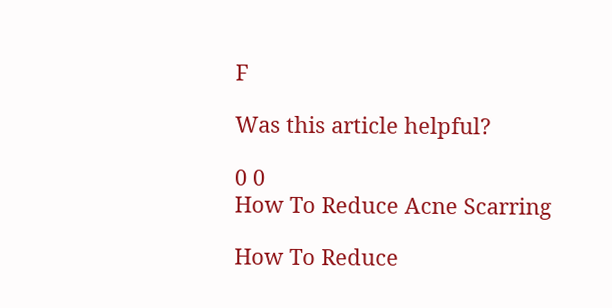F

Was this article helpful?

0 0
How To Reduce Acne Scarring

How To Reduce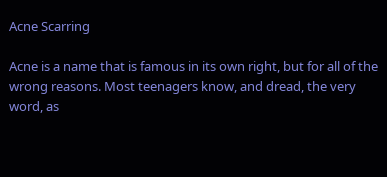Acne Scarring

Acne is a name that is famous in its own right, but for all of the wrong reasons. Most teenagers know, and dread, the very word, as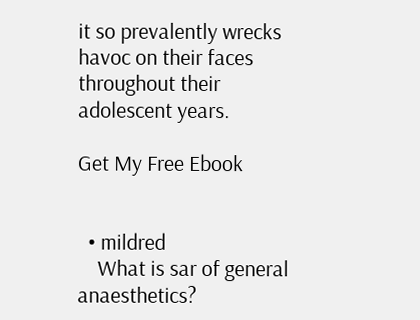it so prevalently wrecks havoc on their faces throughout their adolescent years.

Get My Free Ebook


  • mildred
    What is sar of general anaesthetics?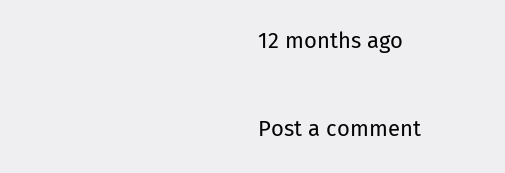12 months ago

Post a comment